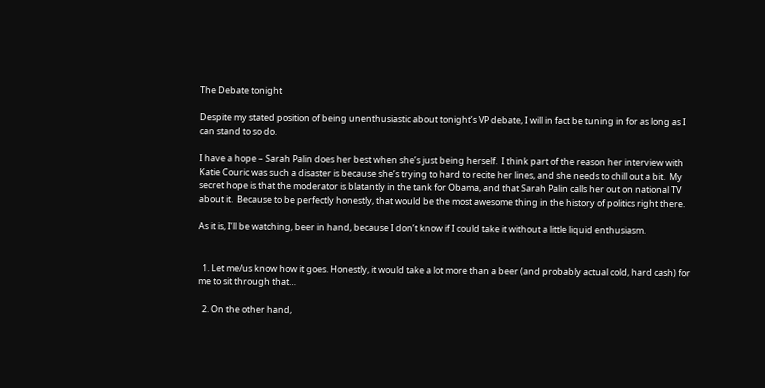The Debate tonight

Despite my stated position of being unenthusiastic about tonight’s VP debate, I will in fact be tuning in for as long as I can stand to so do.

I have a hope – Sarah Palin does her best when she’s just being herself.  I think part of the reason her interview with Katie Couric was such a disaster is because she’s trying to hard to recite her lines, and she needs to chill out a bit.  My secret hope is that the moderator is blatantly in the tank for Obama, and that Sarah Palin calls her out on national TV about it.  Because to be perfectly honestly, that would be the most awesome thing in the history of politics right there.

As it is, I’ll be watching, beer in hand, because I don’t know if I could take it without a little liquid enthusiasm.


  1. Let me/us know how it goes. Honestly, it would take a lot more than a beer (and probably actual cold, hard cash) for me to sit through that…

  2. On the other hand,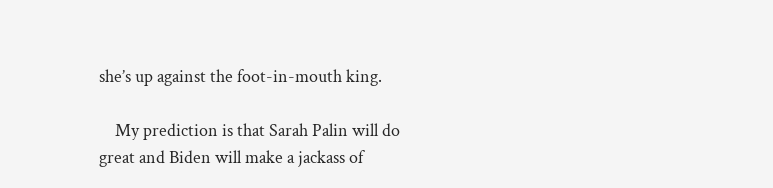she’s up against the foot-in-mouth king.

    My prediction is that Sarah Palin will do great and Biden will make a jackass of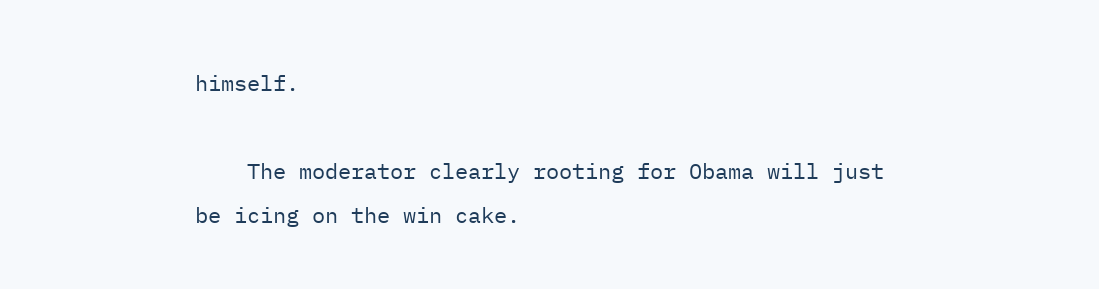himself.

    The moderator clearly rooting for Obama will just be icing on the win cake.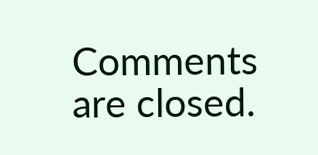Comments are closed.